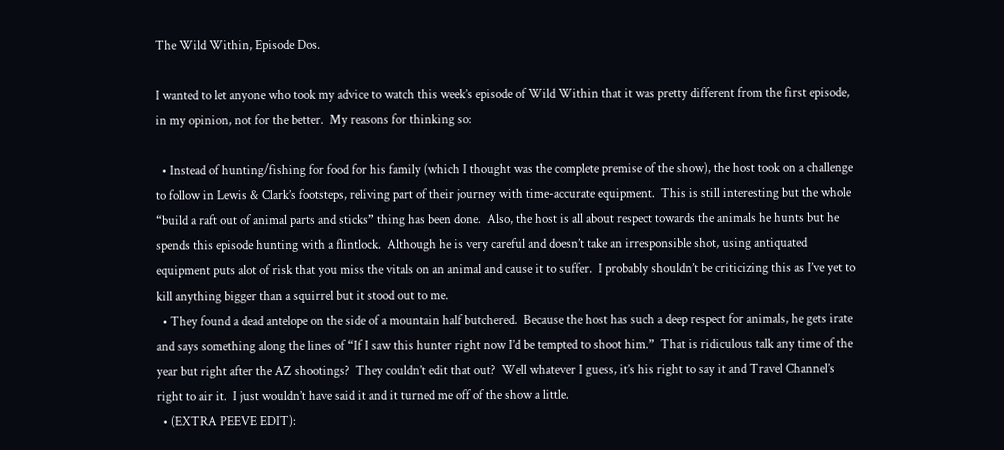The Wild Within, Episode Dos.

I wanted to let anyone who took my advice to watch this week’s episode of Wild Within that it was pretty different from the first episode, in my opinion, not for the better.  My reasons for thinking so:

  • Instead of hunting/fishing for food for his family (which I thought was the complete premise of the show), the host took on a challenge to follow in Lewis & Clark’s footsteps, reliving part of their journey with time-accurate equipment.  This is still interesting but the whole “build a raft out of animal parts and sticks” thing has been done.  Also, the host is all about respect towards the animals he hunts but he spends this episode hunting with a flintlock.  Although he is very careful and doesn’t take an irresponsible shot, using antiquated equipment puts alot of risk that you miss the vitals on an animal and cause it to suffer.  I probably shouldn’t be criticizing this as I’ve yet to kill anything bigger than a squirrel but it stood out to me.
  • They found a dead antelope on the side of a mountain half butchered.  Because the host has such a deep respect for animals, he gets irate and says something along the lines of “If I saw this hunter right now I’d be tempted to shoot him.”  That is ridiculous talk any time of the year but right after the AZ shootings?  They couldn’t edit that out?  Well whatever I guess, it’s his right to say it and Travel Channel’s right to air it.  I just wouldn’t have said it and it turned me off of the show a little.
  • (EXTRA PEEVE EDIT):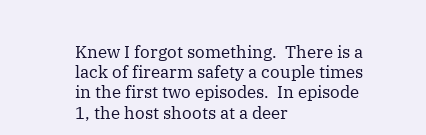Knew I forgot something.  There is a lack of firearm safety a couple times in the first two episodes.  In episode 1, the host shoots at a deer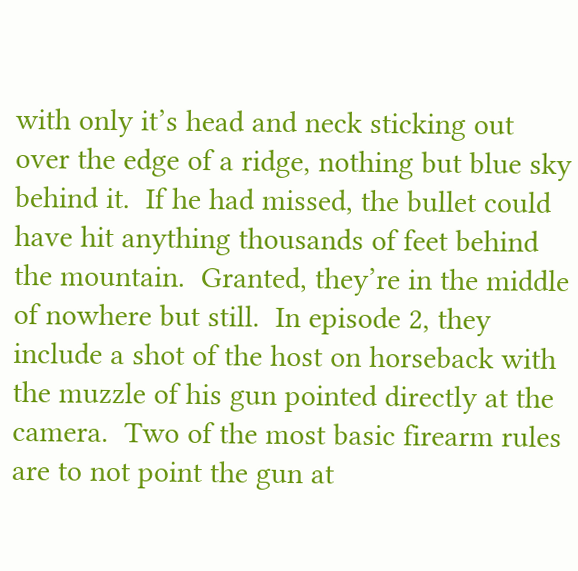with only it’s head and neck sticking out over the edge of a ridge, nothing but blue sky behind it.  If he had missed, the bullet could have hit anything thousands of feet behind the mountain.  Granted, they’re in the middle of nowhere but still.  In episode 2, they include a shot of the host on horseback with the muzzle of his gun pointed directly at the camera.  Two of the most basic firearm rules are to not point the gun at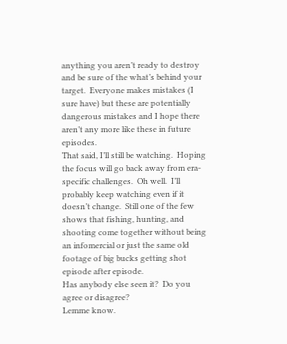anything you aren’t ready to destroy and be sure of the what’s behind your target.  Everyone makes mistakes (I sure have) but these are potentially dangerous mistakes and I hope there aren’t any more like these in future episodes.
That said, I’ll still be watching.  Hoping the focus will go back away from era-specific challenges.  Oh well.  I’ll probably keep watching even if it doesn’t change.  Still one of the few shows that fishing, hunting, and shooting come together without being an infomercial or just the same old footage of big bucks getting shot episode after episode.
Has anybody else seen it?  Do you agree or disagree?
Lemme know.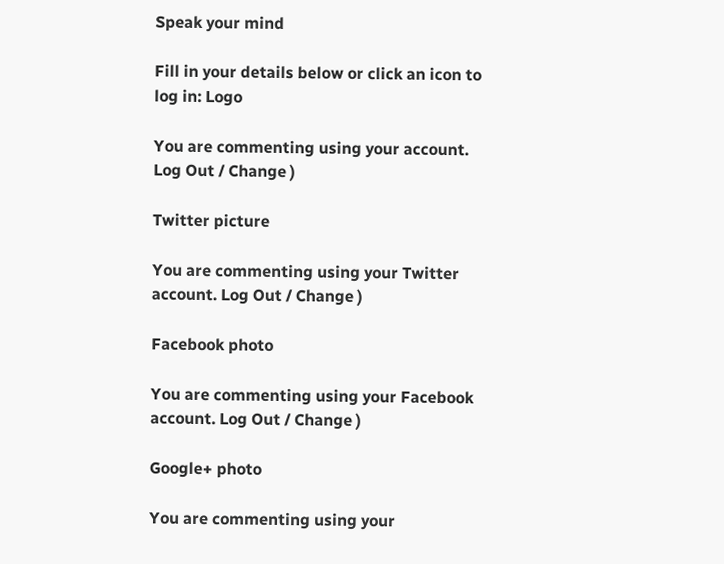Speak your mind

Fill in your details below or click an icon to log in: Logo

You are commenting using your account. Log Out / Change )

Twitter picture

You are commenting using your Twitter account. Log Out / Change )

Facebook photo

You are commenting using your Facebook account. Log Out / Change )

Google+ photo

You are commenting using your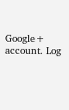Google+ account. Log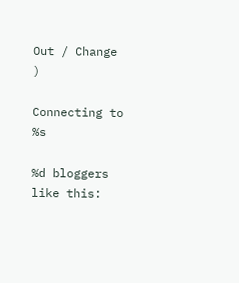Out / Change )

Connecting to %s

%d bloggers like this: